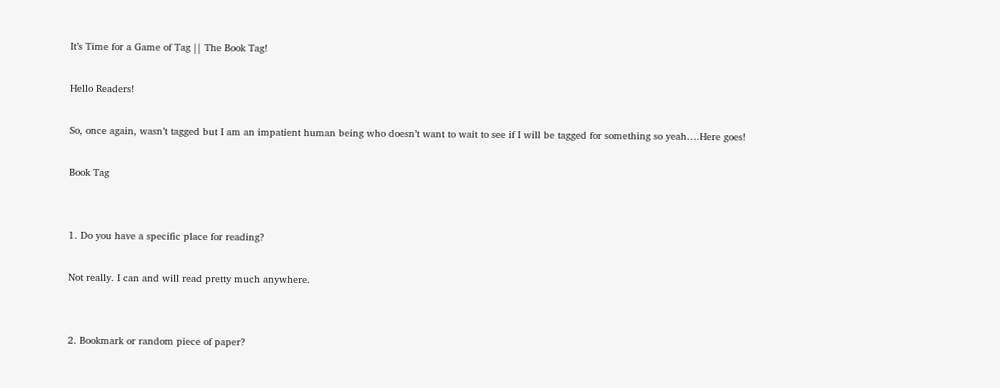It’s Time for a Game of Tag || The Book Tag!

Hello Readers!

So, once again, wasn’t tagged but I am an impatient human being who doesn’t want to wait to see if I will be tagged for something so yeah….Here goes!

Book Tag


1. Do you have a specific place for reading?

Not really. I can and will read pretty much anywhere.


2. Bookmark or random piece of paper?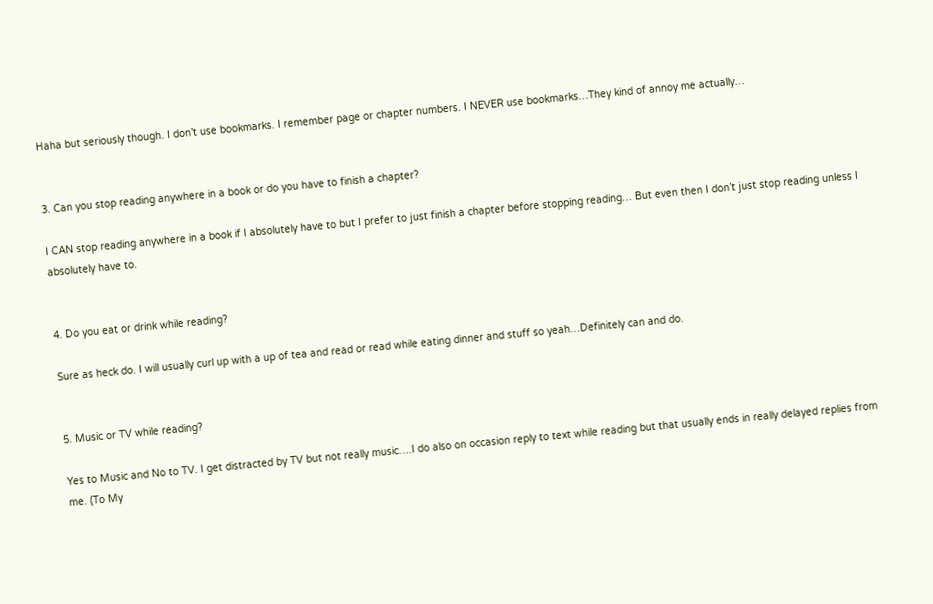Haha but seriously though. I don’t use bookmarks. I remember page or chapter numbers. I NEVER use bookmarks…They kind of annoy me actually…


3. Can you stop reading anywhere in a book or do you have to finish a chapter?

I CAN stop reading anywhere in a book if I absolutely have to but I prefer to just finish a chapter before stopping reading… But even then I don’t just stop reading unless I absolutely have to.


4. Do you eat or drink while reading?

Sure as heck do. I will usually curl up with a up of tea and read or read while eating dinner and stuff so yeah…Definitely can and do.


5. Music or TV while reading?

Yes to Music and No to TV. I get distracted by TV but not really music….I do also on occasion reply to text while reading but that usually ends in really delayed replies from me. (To My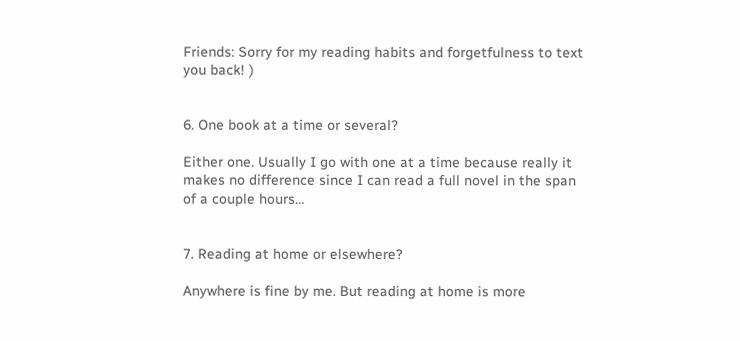Friends: Sorry for my reading habits and forgetfulness to text you back! )


6. One book at a time or several?

Either one. Usually I go with one at a time because really it makes no difference since I can read a full novel in the span of a couple hours…


7. Reading at home or elsewhere?

Anywhere is fine by me. But reading at home is more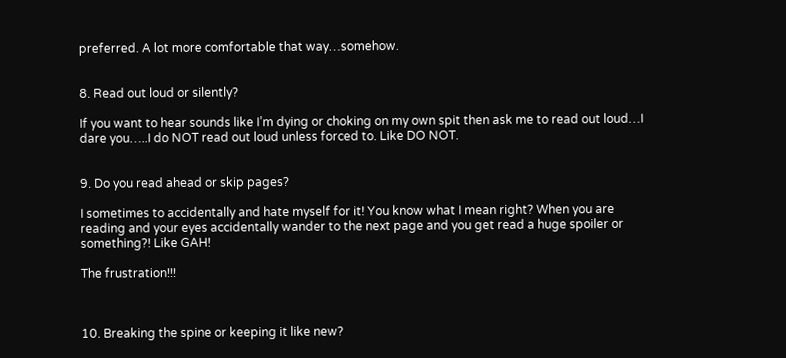preferred. A lot more comfortable that way…somehow.


8. Read out loud or silently?

If you want to hear sounds like I’m dying or choking on my own spit then ask me to read out loud…I dare you…..I do NOT read out loud unless forced to. Like DO NOT.


9. Do you read ahead or skip pages?

I sometimes to accidentally and hate myself for it! You know what I mean right? When you are reading and your eyes accidentally wander to the next page and you get read a huge spoiler or something?! Like GAH!

The frustration!!!



10. Breaking the spine or keeping it like new?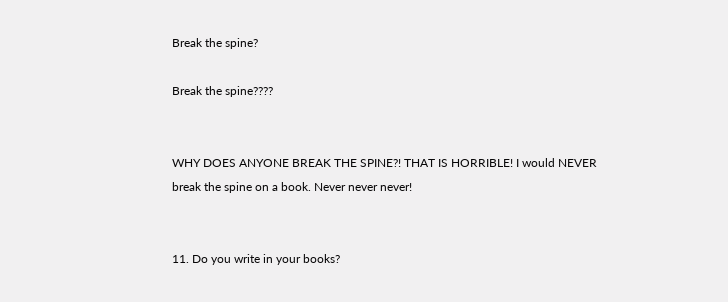Break the spine?

Break the spine????


WHY DOES ANYONE BREAK THE SPINE?! THAT IS HORRIBLE! I would NEVER break the spine on a book. Never never never!


11. Do you write in your books?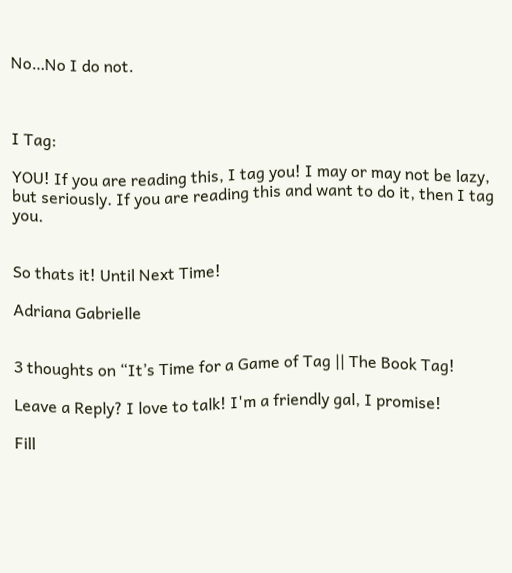No…No I do not.



I Tag:

YOU! If you are reading this, I tag you! I may or may not be lazy, but seriously. If you are reading this and want to do it, then I tag you.


So thats it! Until Next Time!

Adriana Gabrielle


3 thoughts on “It’s Time for a Game of Tag || The Book Tag!

Leave a Reply? I love to talk! I'm a friendly gal, I promise!

Fill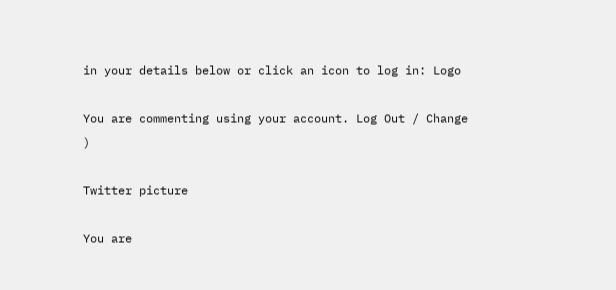in your details below or click an icon to log in: Logo

You are commenting using your account. Log Out / Change )

Twitter picture

You are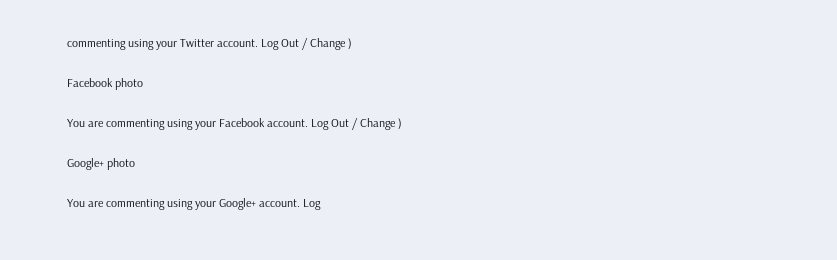commenting using your Twitter account. Log Out / Change )

Facebook photo

You are commenting using your Facebook account. Log Out / Change )

Google+ photo

You are commenting using your Google+ account. Log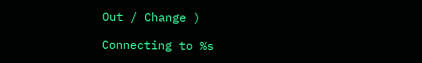Out / Change )

Connecting to %s